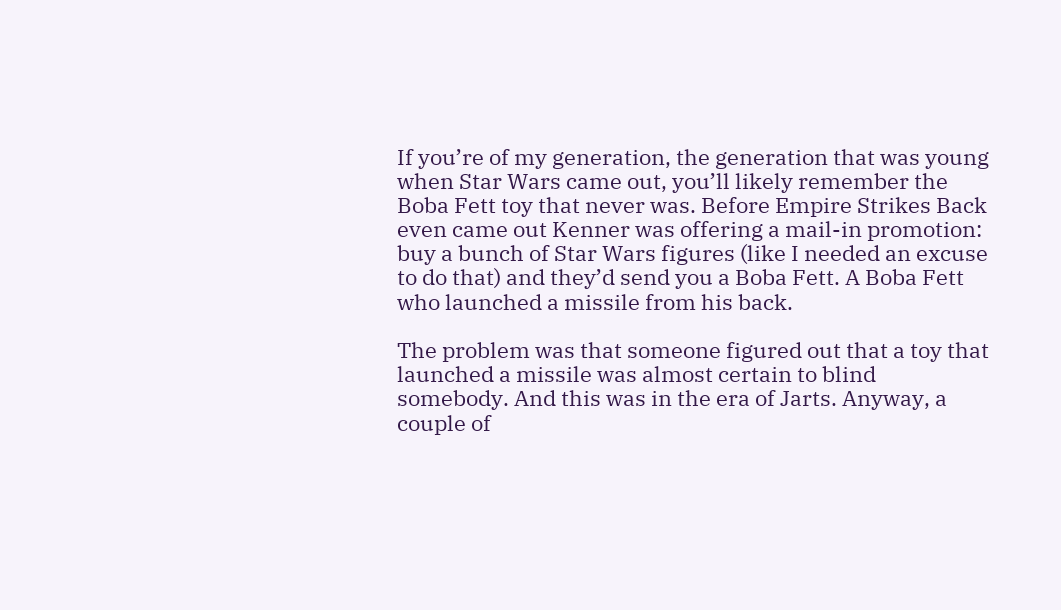If you’re of my generation, the generation that was young when Star Wars came out, you’ll likely remember the Boba Fett toy that never was. Before Empire Strikes Back even came out Kenner was offering a mail-in promotion: buy a bunch of Star Wars figures (like I needed an excuse to do that) and they’d send you a Boba Fett. A Boba Fett who launched a missile from his back.

The problem was that someone figured out that a toy that launched a missile was almost certain to blind somebody. And this was in the era of Jarts. Anyway, a couple of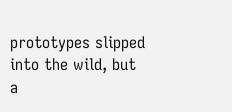prototypes slipped into the wild, but a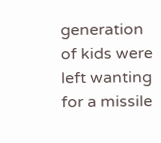generation of kids were left wanting for a missile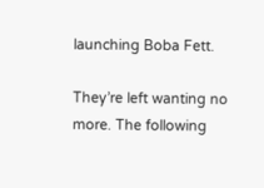launching Boba Fett.

They’re left wanting no more. The following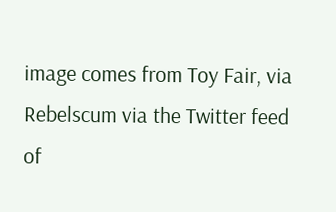image comes from Toy Fair, via Rebelscum via the Twitter feed of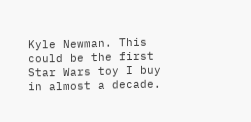Kyle Newman. This could be the first Star Wars toy I buy in almost a decade.